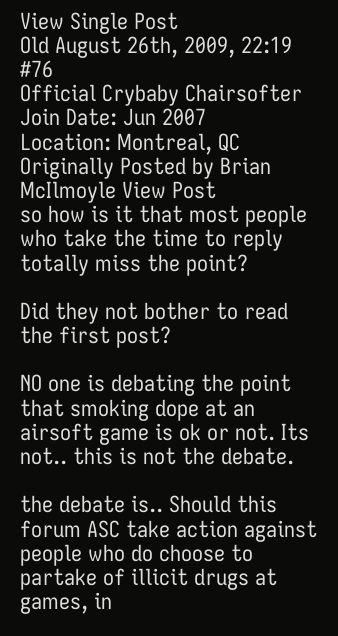View Single Post
Old August 26th, 2009, 22:19   #76
Official Crybaby Chairsofter
Join Date: Jun 2007
Location: Montreal, QC
Originally Posted by Brian McIlmoyle View Post
so how is it that most people who take the time to reply totally miss the point?

Did they not bother to read the first post?

NO one is debating the point that smoking dope at an airsoft game is ok or not. Its not.. this is not the debate.

the debate is.. Should this forum ASC take action against people who do choose to partake of illicit drugs at games, in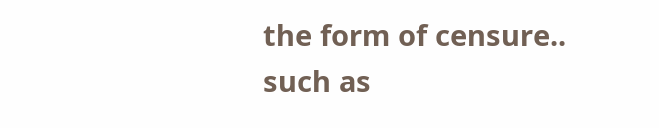the form of censure.. such as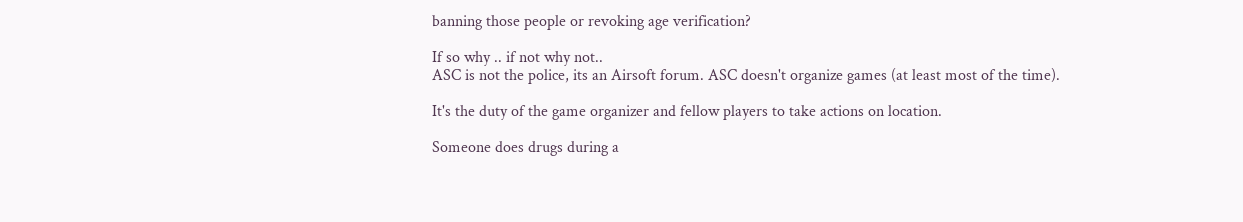banning those people or revoking age verification?

If so why .. if not why not..
ASC is not the police, its an Airsoft forum. ASC doesn't organize games (at least most of the time).

It's the duty of the game organizer and fellow players to take actions on location.

Someone does drugs during a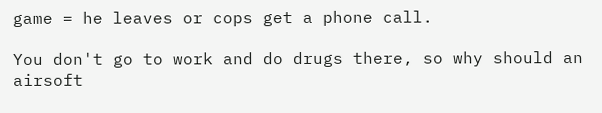game = he leaves or cops get a phone call.

You don't go to work and do drugs there, so why should an airsoft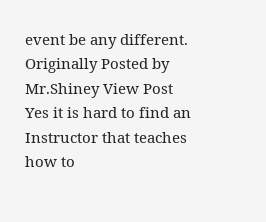event be any different.
Originally Posted by Mr.Shiney View Post
Yes it is hard to find an Instructor that teaches how to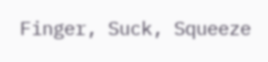Finger, Suck, Squeeze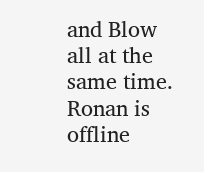and Blow all at the same time.
Ronan is offline